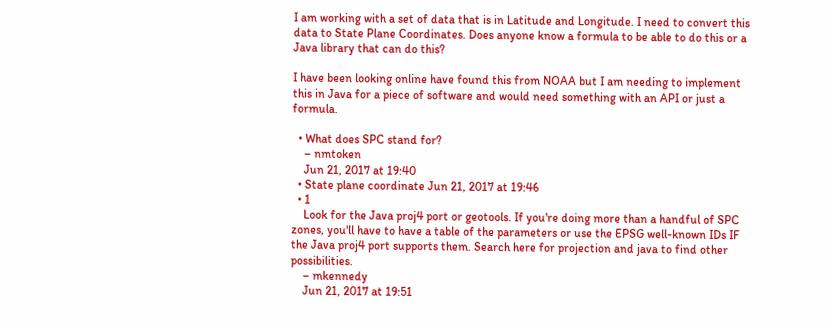I am working with a set of data that is in Latitude and Longitude. I need to convert this data to State Plane Coordinates. Does anyone know a formula to be able to do this or a Java library that can do this?

I have been looking online have found this from NOAA but I am needing to implement this in Java for a piece of software and would need something with an API or just a formula.

  • What does SPC stand for?
    – nmtoken
    Jun 21, 2017 at 19:40
  • State plane coordinate Jun 21, 2017 at 19:46
  • 1
    Look for the Java proj4 port or geotools. If you're doing more than a handful of SPC zones, you'll have to have a table of the parameters or use the EPSG well-known IDs IF the Java proj4 port supports them. Search here for projection and java to find other possibilities.
    – mkennedy
    Jun 21, 2017 at 19:51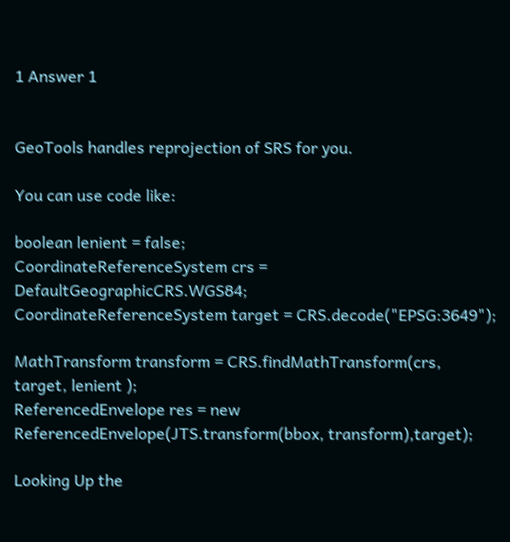1 Answer 1


GeoTools handles reprojection of SRS for you.

You can use code like:

boolean lenient = false;
CoordinateReferenceSystem crs = DefaultGeographicCRS.WGS84;
CoordinateReferenceSystem target = CRS.decode("EPSG:3649");

MathTransform transform = CRS.findMathTransform(crs, target, lenient );
ReferencedEnvelope res = new ReferencedEnvelope(JTS.transform(bbox, transform),target);

Looking Up the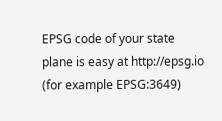EPSG code of your state plane is easy at http://epsg.io (for example EPSG:3649)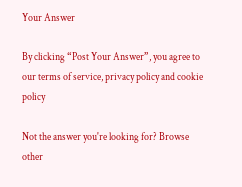Your Answer

By clicking “Post Your Answer”, you agree to our terms of service, privacy policy and cookie policy

Not the answer you're looking for? Browse other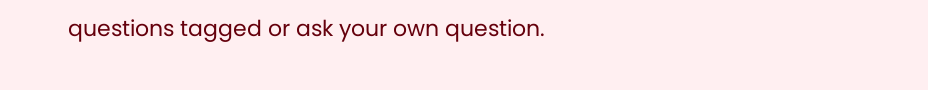questions tagged or ask your own question.